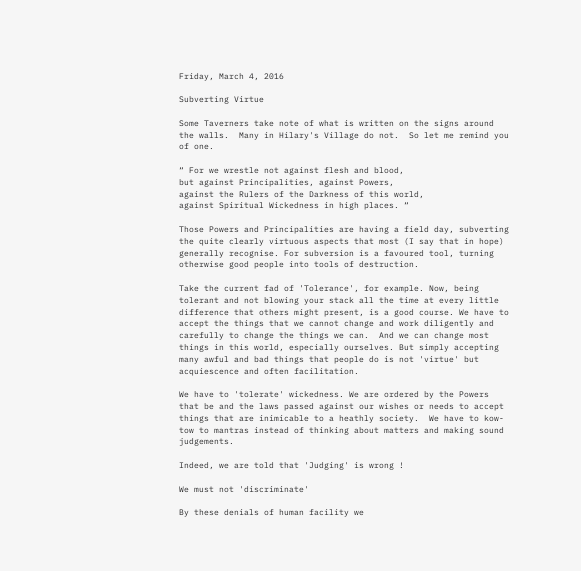Friday, March 4, 2016

Subverting Virtue

Some Taverners take note of what is written on the signs around the walls.  Many in Hilary's Village do not.  So let me remind you of one.

“ For we wrestle not against flesh and blood,
but against Principalities, against Powers,
against the Rulers of the Darkness of this world,
against Spiritual Wickedness in high places. “

Those Powers and Principalities are having a field day, subverting the quite clearly virtuous aspects that most (I say that in hope) generally recognise. For subversion is a favoured tool, turning otherwise good people into tools of destruction.

Take the current fad of 'Tolerance', for example. Now, being tolerant and not blowing your stack all the time at every little difference that others might present, is a good course. We have to accept the things that we cannot change and work diligently and carefully to change the things we can.  And we can change most things in this world, especially ourselves. But simply accepting many awful and bad things that people do is not 'virtue' but acquiescence and often facilitation.

We have to 'tolerate' wickedness. We are ordered by the Powers that be and the laws passed against our wishes or needs to accept things that are inimicable to a heathly society.  We have to kow-tow to mantras instead of thinking about matters and making sound judgements.

Indeed, we are told that 'Judging' is wrong !

We must not 'discriminate'

By these denials of human facility we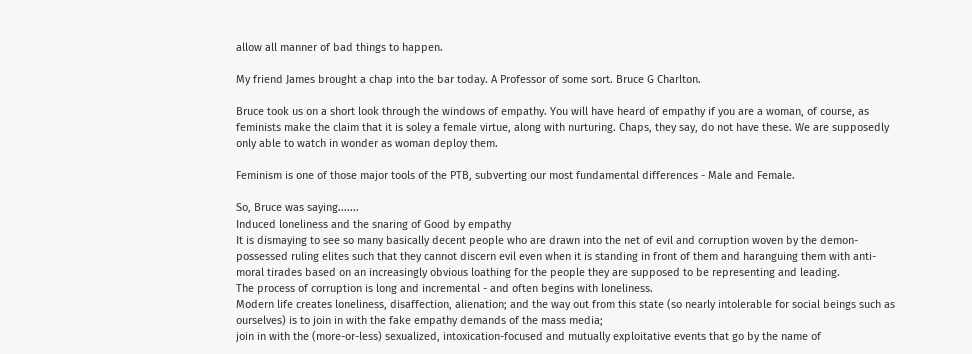allow all manner of bad things to happen.

My friend James brought a chap into the bar today. A Professor of some sort. Bruce G Charlton.

Bruce took us on a short look through the windows of empathy. You will have heard of empathy if you are a woman, of course, as feminists make the claim that it is soley a female virtue, along with nurturing. Chaps, they say, do not have these. We are supposedly only able to watch in wonder as woman deploy them.

Feminism is one of those major tools of the PTB, subverting our most fundamental differences - Male and Female.

So, Bruce was saying.......
Induced loneliness and the snaring of Good by empathy
It is dismaying to see so many basically decent people who are drawn into the net of evil and corruption woven by the demon-possessed ruling elites such that they cannot discern evil even when it is standing in front of them and haranguing them with anti-moral tirades based on an increasingly obvious loathing for the people they are supposed to be representing and leading.
The process of corruption is long and incremental - and often begins with loneliness.
Modern life creates loneliness, disaffection, alienation; and the way out from this state (so nearly intolerable for social beings such as ourselves) is to join in with the fake empathy demands of the mass media;
join in with the (more-or-less) sexualized, intoxication-focused and mutually exploitative events that go by the name of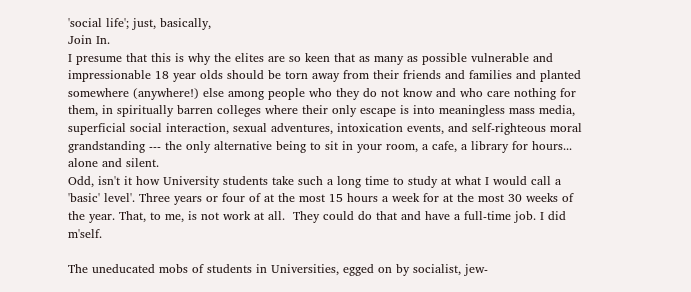'social life'; just, basically,
Join In.
I presume that this is why the elites are so keen that as many as possible vulnerable and impressionable 18 year olds should be torn away from their friends and families and planted somewhere (anywhere!) else among people who they do not know and who care nothing for them, in spiritually barren colleges where their only escape is into meaningless mass media, superficial social interaction, sexual adventures, intoxication events, and self-righteous moral grandstanding --- the only alternative being to sit in your room, a cafe, a library for hours... alone and silent.
Odd, isn't it how University students take such a long time to study at what I would call a 'basic' level'. Three years or four of at the most 15 hours a week for at the most 30 weeks of the year. That, to me, is not work at all.  They could do that and have a full-time job. I did m'self.

The uneducated mobs of students in Universities, egged on by socialist, jew-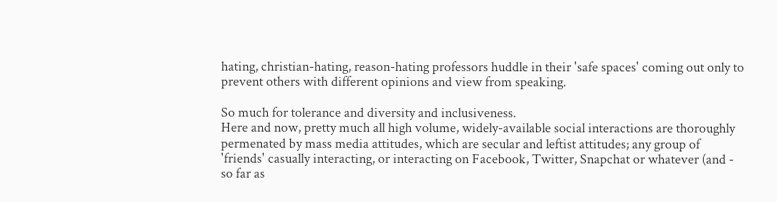hating, christian-hating, reason-hating professors huddle in their 'safe spaces' coming out only to prevent others with different opinions and view from speaking.

So much for tolerance and diversity and inclusiveness.
Here and now, pretty much all high volume, widely-available social interactions are thoroughly permenated by mass media attitudes, which are secular and leftist attitudes; any group of 'friends' casually interacting, or interacting on Facebook, Twitter, Snapchat or whatever (and - so far as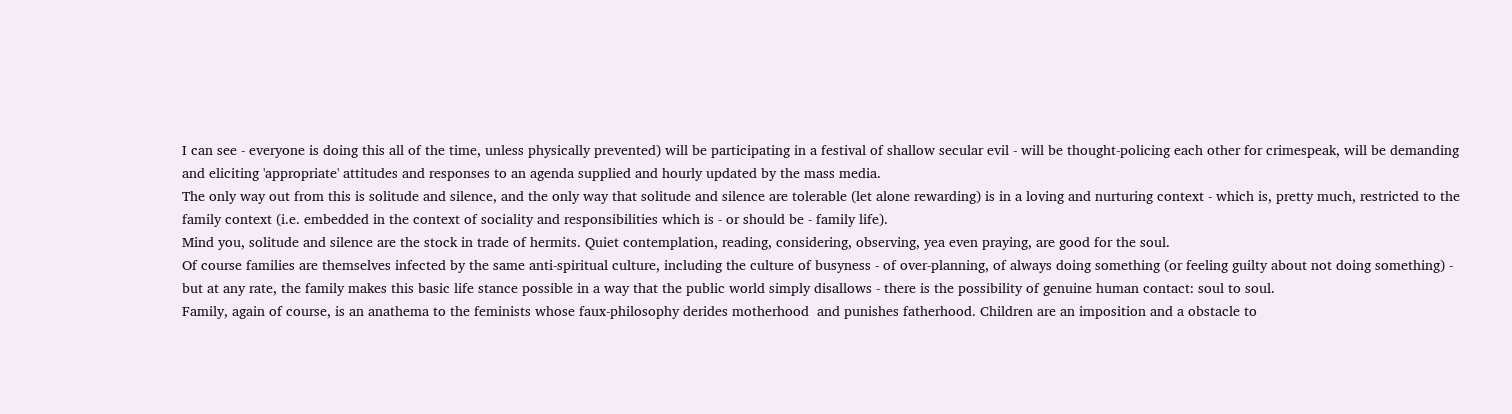I can see - everyone is doing this all of the time, unless physically prevented) will be participating in a festival of shallow secular evil - will be thought-policing each other for crimespeak, will be demanding and eliciting 'appropriate' attitudes and responses to an agenda supplied and hourly updated by the mass media.
The only way out from this is solitude and silence, and the only way that solitude and silence are tolerable (let alone rewarding) is in a loving and nurturing context - which is, pretty much, restricted to the family context (i.e. embedded in the context of sociality and responsibilities which is - or should be - family life).
Mind you, solitude and silence are the stock in trade of hermits. Quiet contemplation, reading, considering, observing, yea even praying, are good for the soul.
Of course families are themselves infected by the same anti-spiritual culture, including the culture of busyness - of over-planning, of always doing something (or feeling guilty about not doing something) - but at any rate, the family makes this basic life stance possible in a way that the public world simply disallows - there is the possibility of genuine human contact: soul to soul.
Family, again of course, is an anathema to the feminists whose faux-philosophy derides motherhood  and punishes fatherhood. Children are an imposition and a obstacle to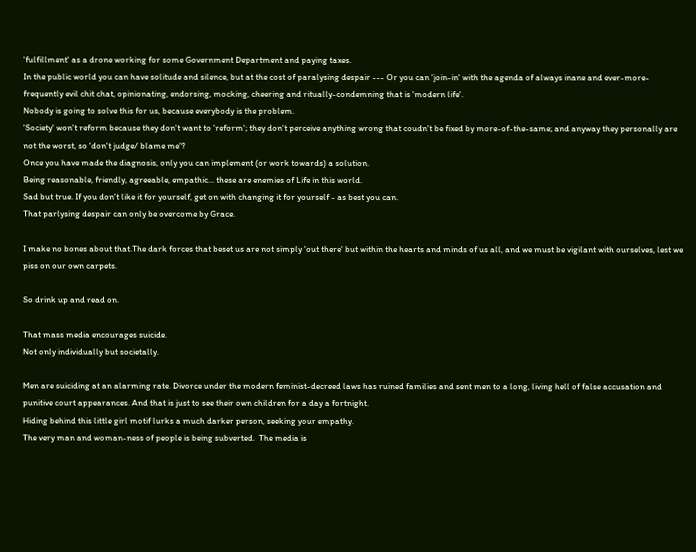'fulfillment' as a drone working for some Government Department and paying taxes.
In the public world you can have solitude and silence, but at the cost of paralysing despair --- Or you can 'join-in' with the agenda of always inane and ever-more-frequently evil chit chat, opinionating, endorsing, mocking, cheering and ritually-condemning that is 'modern life'.
Nobody is going to solve this for us, because everybody is the problem.
'Society' won't reform because they don't want to 'reform'; they don't perceive anything wrong that coudn't be fixed by more-of-the-same; and anyway they personally are not the worst, so 'don't judge/ blame me'?
Once you have made the diagnosis, only you can implement (or work towards) a solution.
Being reasonable, friendly, agreeable, empathic... these are enemies of Life in this world.
Sad but true. If you don't like it for yourself, get on with changing it for yourself - as best you can.
That parlysing despair can only be overcome by Grace.

I make no bones about that.The dark forces that beset us are not simply 'out there' but within the hearts and minds of us all, and we must be vigilant with ourselves, lest we piss on our own carpets.

So drink up and read on.

That mass media encourages suicide.
Not only individually but societally.

Men are suiciding at an alarming rate. Divorce under the modern feminist-decreed laws has ruined families and sent men to a long, living hell of false accusation and punitive court appearances. And that is just to see their own children for a day a fortnight.
Hiding behind this little girl motif lurks a much darker person, seeking your empathy.
The very man and woman-ness of people is being subverted.  The media is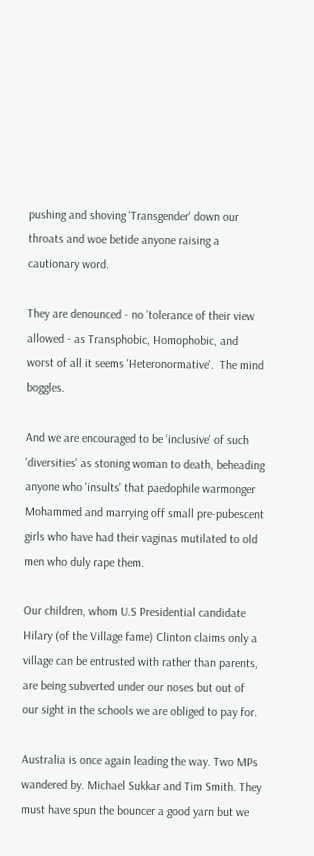pushing and shoving 'Transgender' down our throats and woe betide anyone raising a cautionary word.

They are denounced - no 'tolerance of their view allowed - as Transphobic, Homophobic, and worst of all it seems 'Heteronormative'.  The mind boggles.

And we are encouraged to be 'inclusive' of such 'diversities' as stoning woman to death, beheading anyone who 'insults' that paedophile warmonger Mohammed and marrying off small pre-pubescent girls who have had their vaginas mutilated to old men who duly rape them.

Our children, whom U.S Presidential candidate Hilary (of the Village fame) Clinton claims only a village can be entrusted with rather than parents, are being subverted under our noses but out of our sight in the schools we are obliged to pay for.

Australia is once again leading the way. Two MPs wandered by. Michael Sukkar and Tim Smith. They must have spun the bouncer a good yarn but we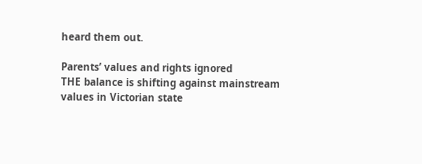heard them out.

Parents’ values and rights ignored
THE balance is shifting against mainstream values in Victorian state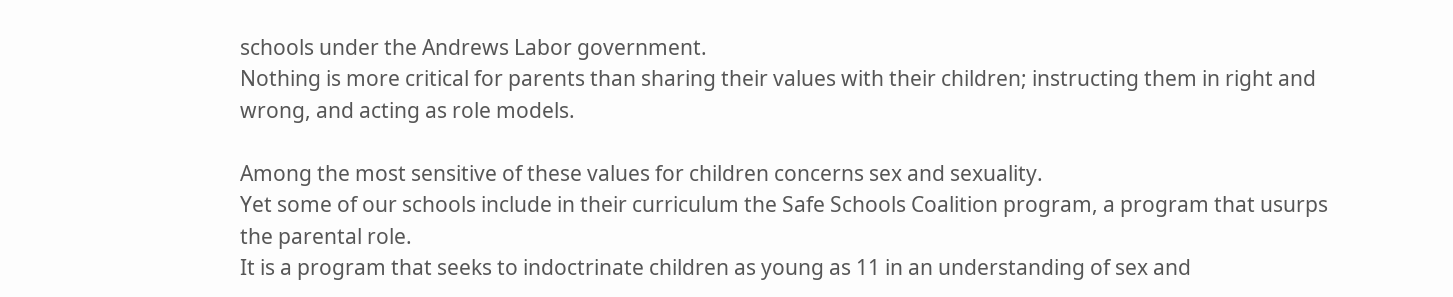schools under the Andrews Labor government.
Nothing is more critical for parents than sharing their values with their children; instructing them in right and wrong, and acting as role models.

Among the most sensitive of these values for children concerns sex and sexuality.
Yet some of our schools include in their curriculum the Safe Schools Coalition program, a program that usurps the parental role.
It is a program that seeks to indoctrinate children as young as 11 in an understanding of sex and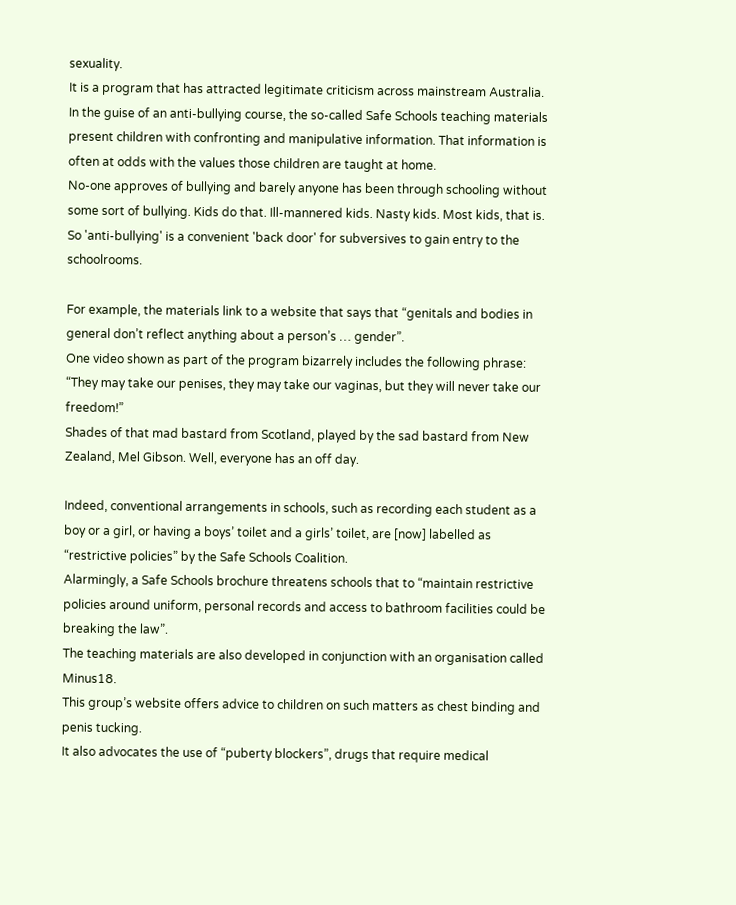sexuality.
It is a program that has attracted legitimate criticism across mainstream Australia.
In the guise of an anti-bullying course, the so-called Safe Schools teaching materials present children with confronting and manipulative information. That information is often at odds with the values those children are taught at home.
No-one approves of bullying and barely anyone has been through schooling without some sort of bullying. Kids do that. Ill-mannered kids. Nasty kids. Most kids, that is. So 'anti-bullying' is a convenient 'back door' for subversives to gain entry to the schoolrooms.

For example, the materials link to a website that says that “genitals and bodies in general don’t reflect anything about a person’s … gender”.
One video shown as part of the program bizarrely includes the following phrase: “They may take our penises, they may take our vaginas, but they will never take our freedom!”
Shades of that mad bastard from Scotland, played by the sad bastard from New Zealand, Mel Gibson. Well, everyone has an off day.

Indeed, conventional arrangements in schools, such as recording each student as a boy or a girl, or having a boys’ toilet and a girls’ toilet, are [now] labelled as “restrictive policies” by the Safe Schools Coalition.
Alarmingly, a Safe Schools brochure threatens schools that to “maintain restrictive policies around uniform, personal records and access to bathroom facilities could be breaking the law”.
The teaching materials are also developed in conjunction with an organisation called Minus18.
This group’s website offers advice to children on such matters as chest binding and penis tucking.
It also advocates the use of “puberty blockers”, drugs that require medical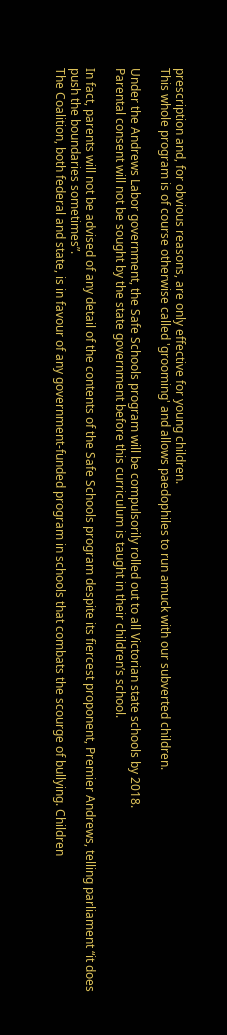prescription and, for obvious reasons, are only effective for young children.
This whole program is of course otherwise called 'grooming' and allows paedophiles to run amuck with our subverted children.

Under the Andrews Labor government, the Safe Schools program will be compulsorily rolled out to all Victorian state schools by 2018.
Parental consent will not be sought by the state government before this curriculum is taught in their children’s school.

In fact, parents will not be advised of any detail of the contents of the Safe Schools program despite its fiercest proponent, Premier Andrews, telling parliament “it does push the boundaries sometimes”.
The Coalition, both federal and state, is in favour of any government-funded program in schools that combats the scourge of bullying. Children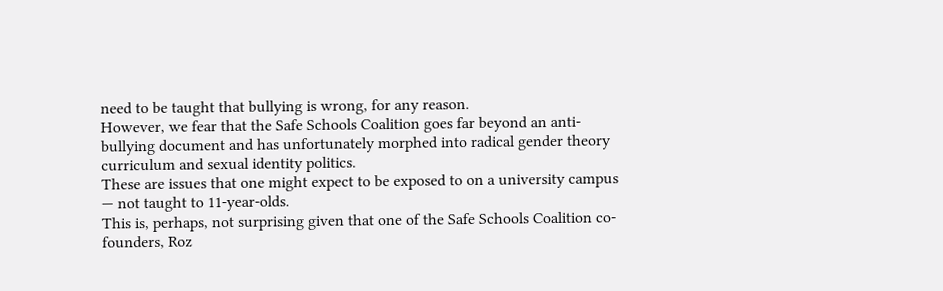need to be taught that bullying is wrong, for any reason.
However, we fear that the Safe Schools Coalition goes far beyond an anti-bullying document and has unfortunately morphed into radical gender theory curriculum and sexual identity politics.
These are issues that one might expect to be exposed to on a university campus — not taught to 11-year-olds.
This is, perhaps, not surprising given that one of the Safe Schools Coalition co-founders, Roz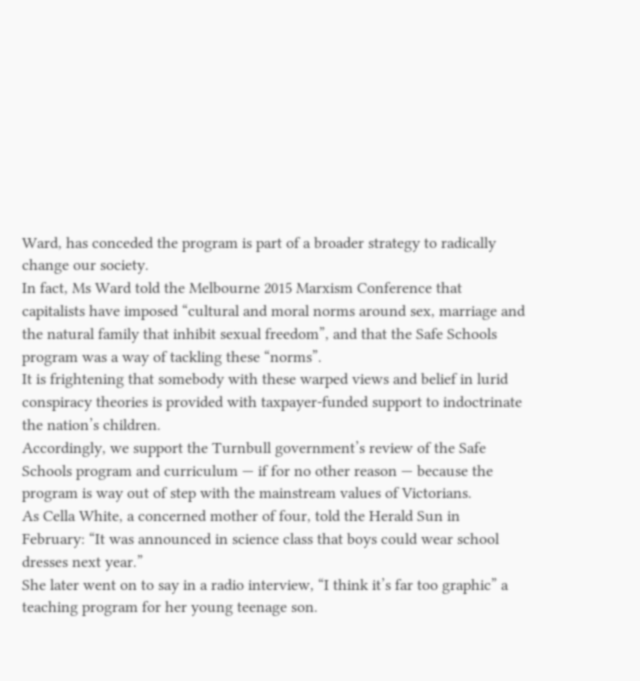Ward, has conceded the program is part of a broader strategy to radically change our society.
In fact, Ms Ward told the Melbourne 2015 Marxism Conference that capitalists have imposed “cultural and moral norms around sex, marriage and the natural family that inhibit sexual freedom”, and that the Safe Schools program was a way of tackling these “norms”.
It is frightening that somebody with these warped views and belief in lurid conspiracy theories is provided with taxpayer-funded support to indoctrinate the nation’s children.
Accordingly, we support the Turnbull government’s review of the Safe Schools program and curriculum — if for no other reason — because the program is way out of step with the mainstream values of Victorians.
As Cella White, a concerned mother of four, told the Herald Sun in February: “It was announced in science class that boys could wear school dresses next year.”
She later went on to say in a radio interview, “I think it’s far too graphic” a teaching program for her young teenage son.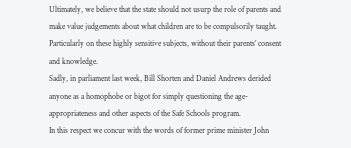Ultimately, we believe that the state should not usurp the role of parents and make value judgements about what children are to be compulsorily taught.
Particularly on these highly sensitive subjects, without their parents’ consent and knowledge.
Sadly, in parliament last week, Bill Shorten and Daniel Andrews derided anyone as a homophobe or bigot for simply questioning the age-appropriateness and other aspects of the Safe Schools program.
In this respect we concur with the words of former prime minister John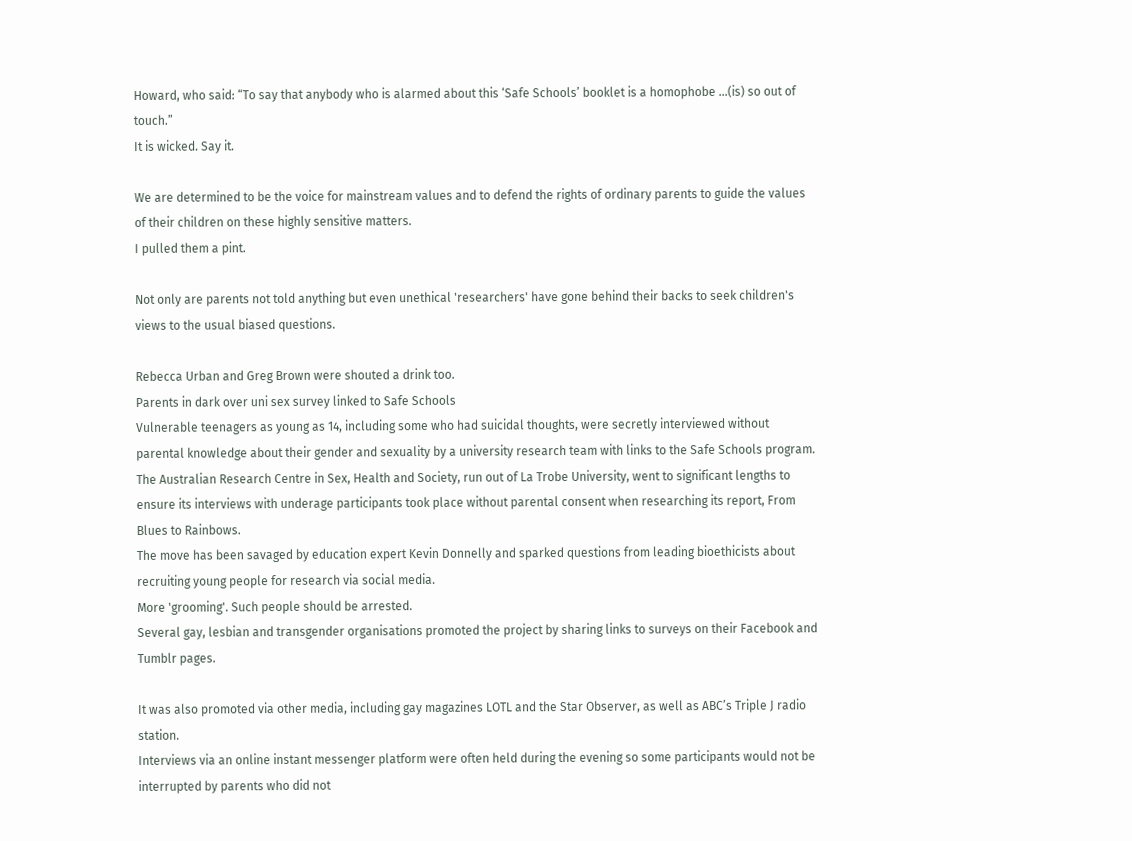Howard, who said: “To say that anybody who is alarmed about this ‘Safe Schools’ booklet is a homophobe …(is) so out of touch.”
It is wicked. Say it.

We are determined to be the voice for mainstream values and to defend the rights of ordinary parents to guide the values of their children on these highly sensitive matters.
I pulled them a pint.

Not only are parents not told anything but even unethical 'researchers' have gone behind their backs to seek children's views to the usual biased questions.

Rebecca Urban and Greg Brown were shouted a drink too.
Parents in dark over uni sex survey linked to Safe Schools
Vulnerable teenagers as young as 14, including some who had suicidal thoughts, were secretly interviewed without parental knowledge about their gender and sexuality by a university research team with links to the Safe Schools program.
The Australian Research Centre in Sex, Health and Society, run out of La Trobe University, went to significant lengths to ensure its interviews with underage participants took place without parental consent when researching its report, From Blues to Rainbows.
The move has been savaged by education expert Kevin Donnelly and sparked questions from leading bioethicists about recruiting young people for research via social media.
More 'grooming'. Such people should be arrested.
Several gay, lesbian and transgender organisations promoted the project by sharing links to surveys on their Facebook and Tumblr pages.

It was also promoted via other media, including gay magazines LOTL and the Star Observer, as well as ABC’s Triple J radio station.
Interviews via an online instant messenger platform were often held during the evening so some participants would not be interrupted by parents who did not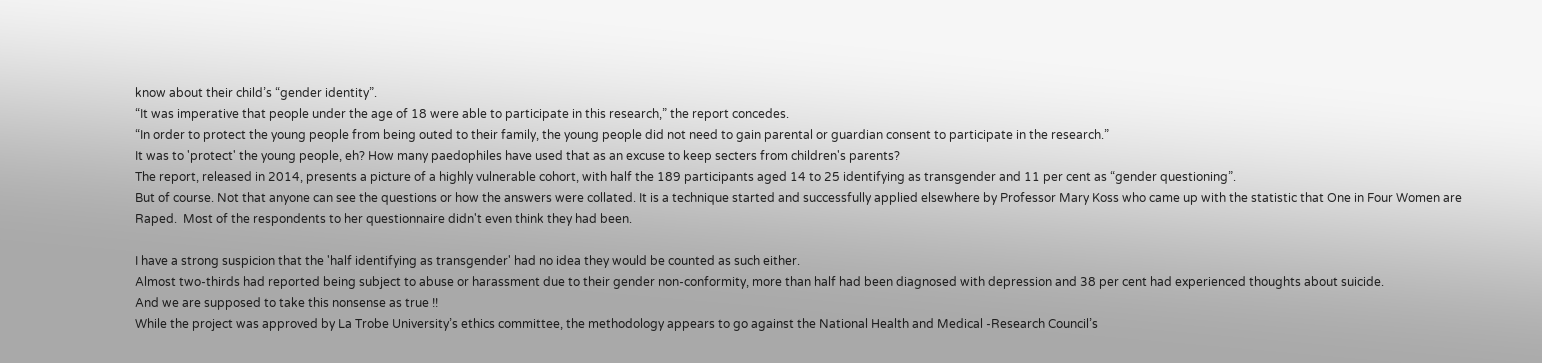know about their child’s “gender identity”.
“It was imperative that people under the age of 18 were able to participate in this research,” the report concedes.
“In order to protect the young people from being outed to their family, the young people did not need to gain parental or guardian consent to participate in the research.”
It was to 'protect' the young people, eh? How many paedophiles have used that as an excuse to keep secters from children's parents?
The report, released in 2014, presents a picture of a highly vulnerable cohort, with half the 189 participants aged 14 to 25 identifying as transgender and 11 per cent as “gender questioning”.
But of course. Not that anyone can see the questions or how the answers were collated. It is a technique started and successfully applied elsewhere by Professor Mary Koss who came up with the statistic that One in Four Women are Raped.  Most of the respondents to her questionnaire didn't even think they had been.

I have a strong suspicion that the 'half identifying as transgender' had no idea they would be counted as such either.
Almost two-thirds had reported being subject to abuse or harassment due to their gender non-conformity, more than half had been diagnosed with depression and 38 per cent had experienced thoughts about suicide.
And we are supposed to take this nonsense as true !!
While the project was approved by La Trobe University’s ethics committee, the methodology appears to go against the National Health and Medical -Research Council’s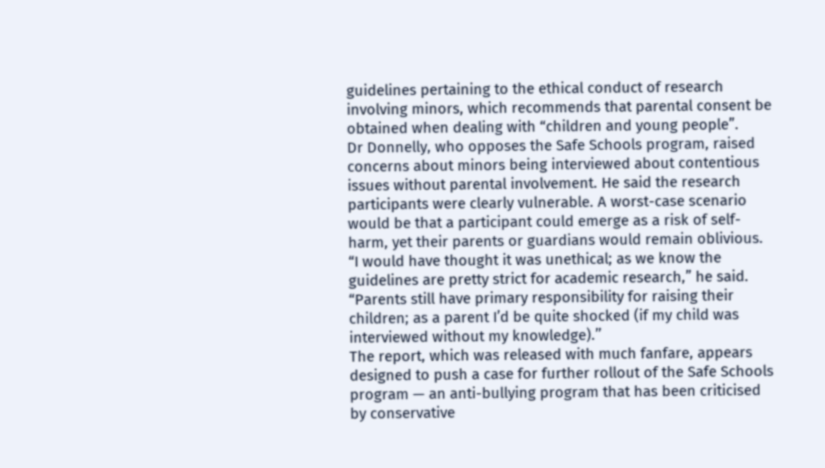guidelines pertaining to the ethical conduct of research involving minors, which recommends that parental consent be obtained when dealing with “children and young people”.
Dr Donnelly, who opposes the Safe Schools program, raised concerns about minors being interviewed about contentious issues without parental involvement. He said the research participants were clearly vulnerable. A worst-case scenario would be that a participant could emerge as a risk of self-harm, yet their parents or guardians would remain oblivious.
“I would have thought it was unethical; as we know the guidelines are pretty strict for academic research,” he said.
“Parents still have primary responsibility for raising their children; as a parent I’d be quite shocked (if my child was interviewed without my knowledge).’’
The report, which was released with much fanfare, appears designed to push a case for further rollout of the Safe Schools program — an anti-bullying program that has been criticised by conservative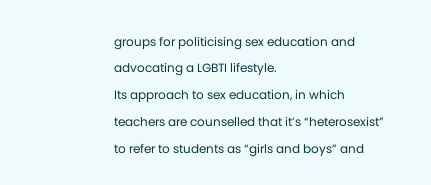groups for politicising sex education and advocating a LGBTI lifestyle.
Its approach to sex education, in which teachers are counselled that it’s “heterosexist” to refer to students as “girls and boys” and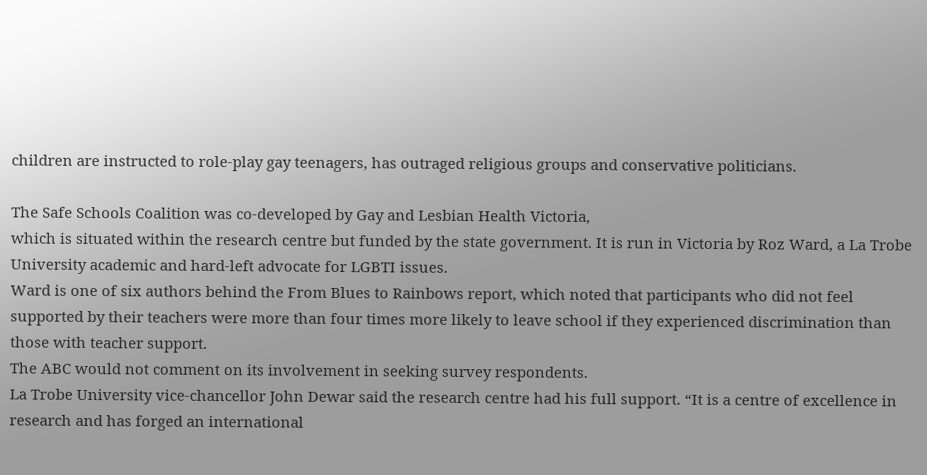children are instructed to role-play gay teenagers, has outraged religious groups and conservative politicians.

The Safe Schools Coalition was co-developed by Gay and Lesbian Health Victoria,
which is situated within the research centre but funded by the state government. It is run in Victoria by Roz Ward, a La Trobe University academic and hard-left advocate for LGBTI issues.
Ward is one of six authors behind the From Blues to Rainbows report, which noted that participants who did not feel supported by their teachers were more than four times more likely to leave school if they experienced discrimination than those with teacher support.
The ABC would not comment on its involvement in seeking survey respondents.
La Trobe University vice-chancellor John Dewar said the research centre had his full support. “It is a centre of excellence in research and has forged an international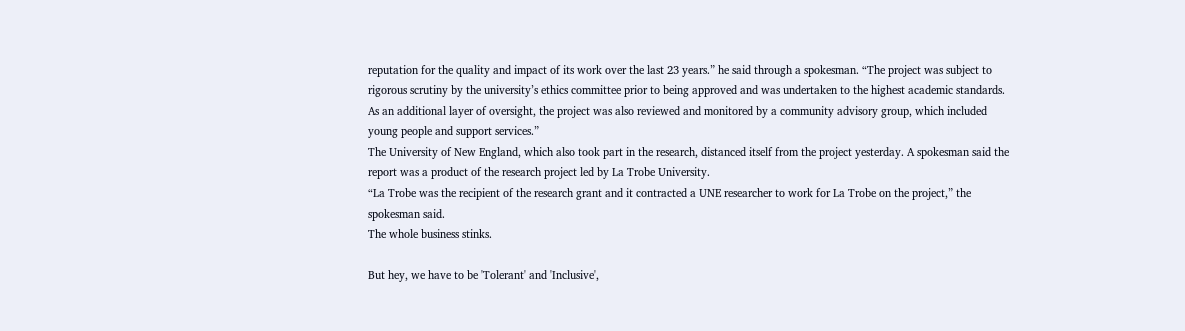reputation for the quality and impact of its work over the last 23 years.” he said through a spokesman. “The project was subject to rigorous scrutiny by the university’s ethics committee prior to being approved and was undertaken to the highest academic standards. As an additional layer of oversight, the project was also reviewed and monitored by a community advisory group, which included young people and support services.”
The University of New England, which also took part in the research, distanced itself from the project yesterday. A spokesman said the report was a product of the research project led by La Trobe University.
“La Trobe was the recipient of the research grant and it contracted a UNE researcher to work for La Trobe on the project,” the spokesman said.
The whole business stinks.

But hey, we have to be 'Tolerant' and 'Inclusive',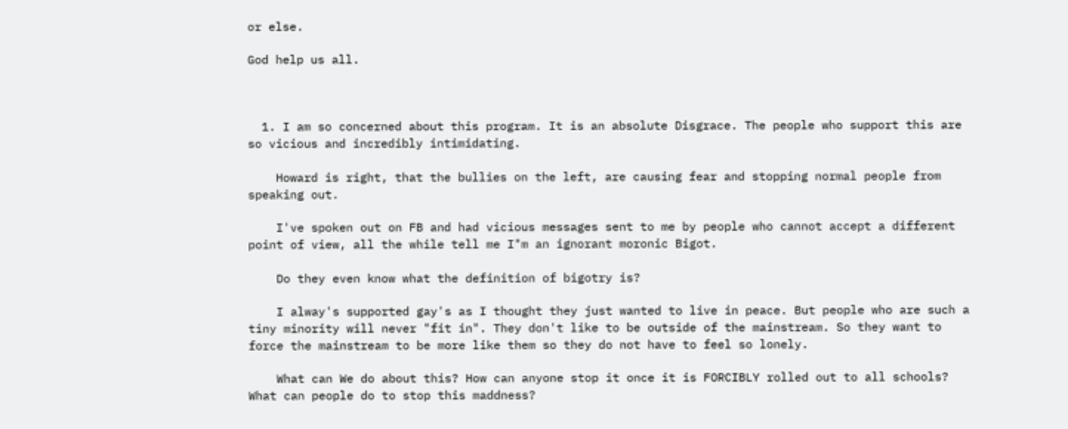or else.

God help us all.



  1. I am so concerned about this program. It is an absolute Disgrace. The people who support this are so vicious and incredibly intimidating.

    Howard is right, that the bullies on the left, are causing fear and stopping normal people from speaking out.

    I've spoken out on FB and had vicious messages sent to me by people who cannot accept a different point of view, all the while tell me I"m an ignorant moronic Bigot.

    Do they even know what the definition of bigotry is?

    I alway's supported gay's as I thought they just wanted to live in peace. But people who are such a tiny minority will never "fit in". They don't like to be outside of the mainstream. So they want to force the mainstream to be more like them so they do not have to feel so lonely.

    What can We do about this? How can anyone stop it once it is FORCIBLY rolled out to all schools? What can people do to stop this maddness?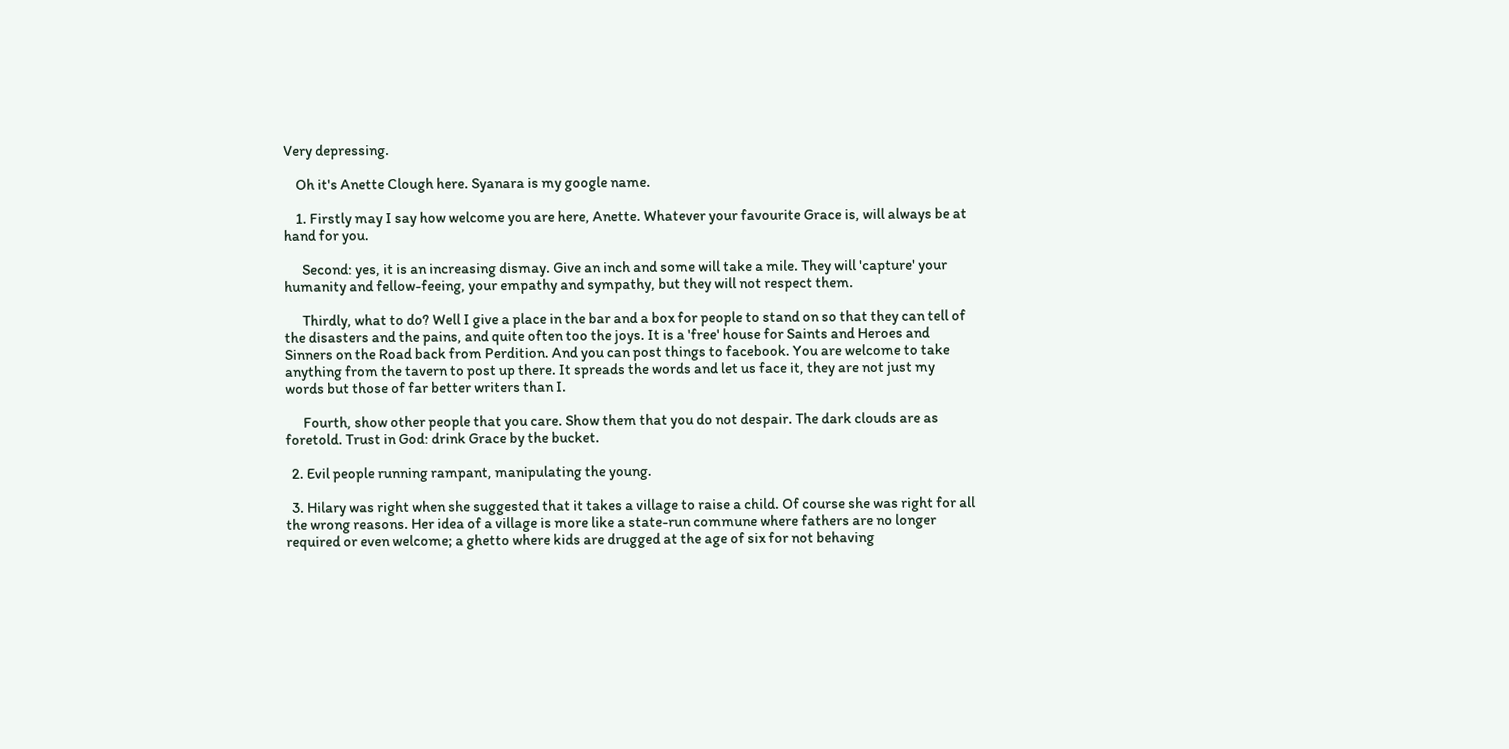Very depressing.

    Oh it's Anette Clough here. Syanara is my google name.

    1. Firstly may I say how welcome you are here, Anette. Whatever your favourite Grace is, will always be at hand for you.

      Second: yes, it is an increasing dismay. Give an inch and some will take a mile. They will 'capture' your humanity and fellow-feeing, your empathy and sympathy, but they will not respect them.

      Thirdly, what to do? Well I give a place in the bar and a box for people to stand on so that they can tell of the disasters and the pains, and quite often too the joys. It is a 'free' house for Saints and Heroes and Sinners on the Road back from Perdition. And you can post things to facebook. You are welcome to take anything from the tavern to post up there. It spreads the words and let us face it, they are not just my words but those of far better writers than I.

      Fourth, show other people that you care. Show them that you do not despair. The dark clouds are as foretold. Trust in God: drink Grace by the bucket.

  2. Evil people running rampant, manipulating the young.

  3. Hilary was right when she suggested that it takes a village to raise a child. Of course she was right for all the wrong reasons. Her idea of a village is more like a state-run commune where fathers are no longer required or even welcome; a ghetto where kids are drugged at the age of six for not behaving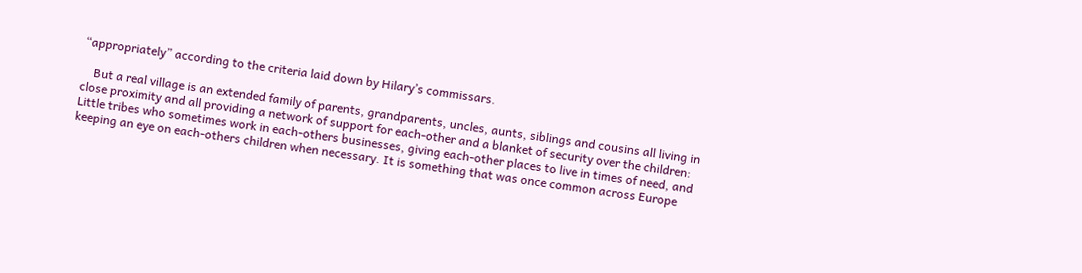“appropriately” according to the criteria laid down by Hilary’s commissars.

    But a real village is an extended family of parents, grandparents, uncles, aunts, siblings and cousins all living in close proximity and all providing a network of support for each-other and a blanket of security over the children: Little tribes who sometimes work in each-others businesses, giving each-other places to live in times of need, and keeping an eye on each-others children when necessary. It is something that was once common across Europe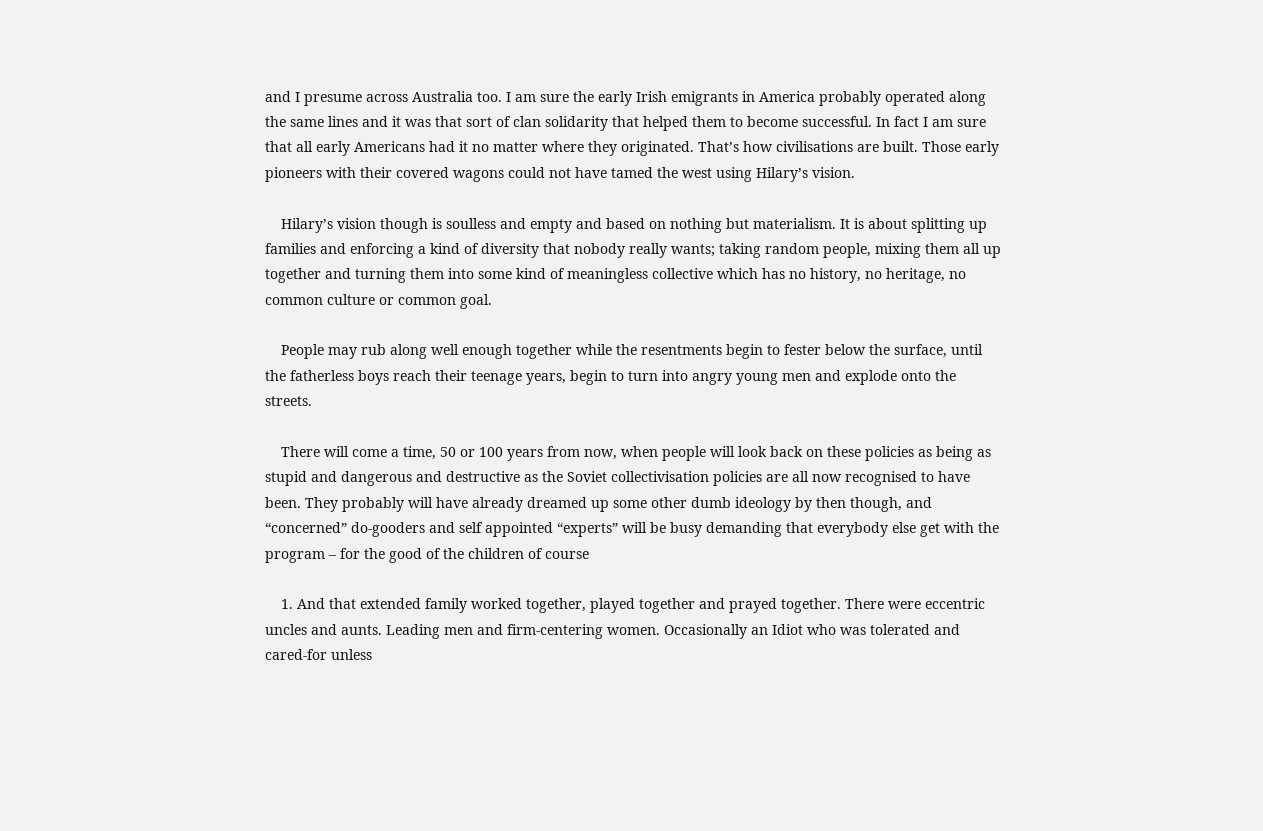and I presume across Australia too. I am sure the early Irish emigrants in America probably operated along the same lines and it was that sort of clan solidarity that helped them to become successful. In fact I am sure that all early Americans had it no matter where they originated. That’s how civilisations are built. Those early pioneers with their covered wagons could not have tamed the west using Hilary’s vision.

    Hilary’s vision though is soulless and empty and based on nothing but materialism. It is about splitting up families and enforcing a kind of diversity that nobody really wants; taking random people, mixing them all up together and turning them into some kind of meaningless collective which has no history, no heritage, no common culture or common goal.

    People may rub along well enough together while the resentments begin to fester below the surface, until the fatherless boys reach their teenage years, begin to turn into angry young men and explode onto the streets.

    There will come a time, 50 or 100 years from now, when people will look back on these policies as being as stupid and dangerous and destructive as the Soviet collectivisation policies are all now recognised to have been. They probably will have already dreamed up some other dumb ideology by then though, and “concerned” do-gooders and self appointed “experts” will be busy demanding that everybody else get with the program – for the good of the children of course

    1. And that extended family worked together, played together and prayed together. There were eccentric uncles and aunts. Leading men and firm-centering women. Occasionally an Idiot who was tolerated and cared-for unless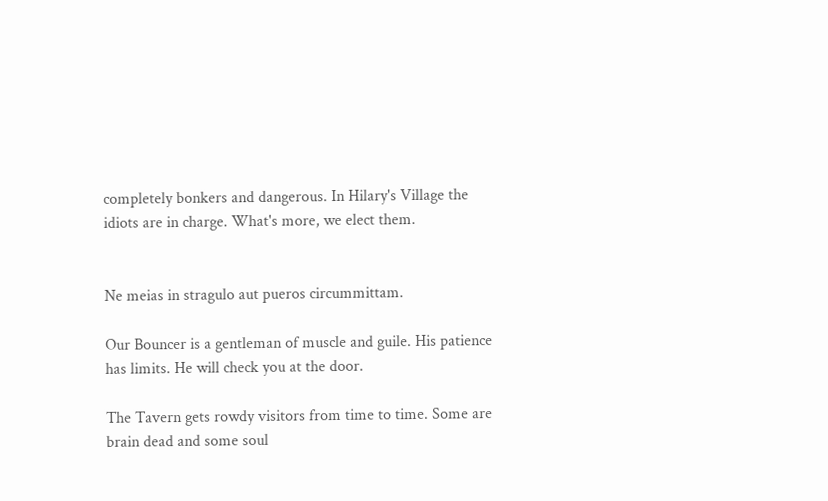completely bonkers and dangerous. In Hilary's Village the idiots are in charge. What's more, we elect them.


Ne meias in stragulo aut pueros circummittam.

Our Bouncer is a gentleman of muscle and guile. His patience has limits. He will check you at the door.

The Tavern gets rowdy visitors from time to time. Some are brain dead and some soul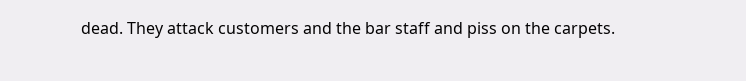dead. They attack customers and the bar staff and piss on the carpets.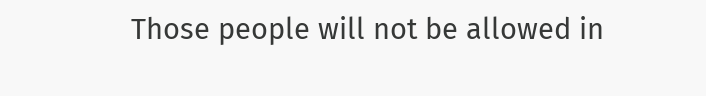Those people will not be allowed in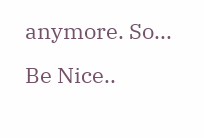anymore. So... Be Nice..